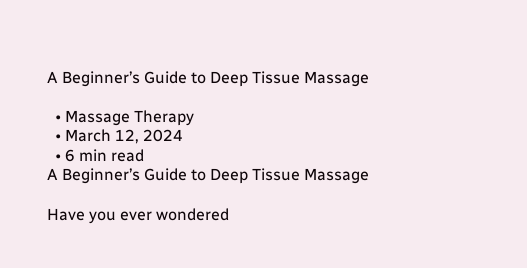A Beginner’s Guide to Deep Tissue Massage

  • Massage Therapy
  • March 12, 2024
  • 6 min read
A Beginner’s Guide to Deep Tissue Massage

Have you ever wondered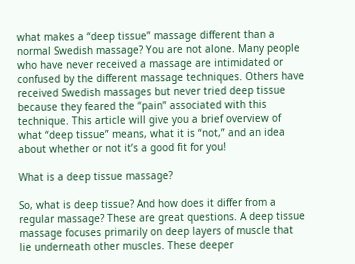what makes a “deep tissue” massage different than a normal Swedish massage? You are not alone. Many people who have never received a massage are intimidated or confused by the different massage techniques. Others have received Swedish massages but never tried deep tissue because they feared the “pain” associated with this technique. This article will give you a brief overview of what “deep tissue” means, what it is “not,” and an idea about whether or not it’s a good fit for you!

What is a deep tissue massage?

So, what is deep tissue? And how does it differ from a regular massage? These are great questions. A deep tissue massage focuses primarily on deep layers of muscle that lie underneath other muscles. These deeper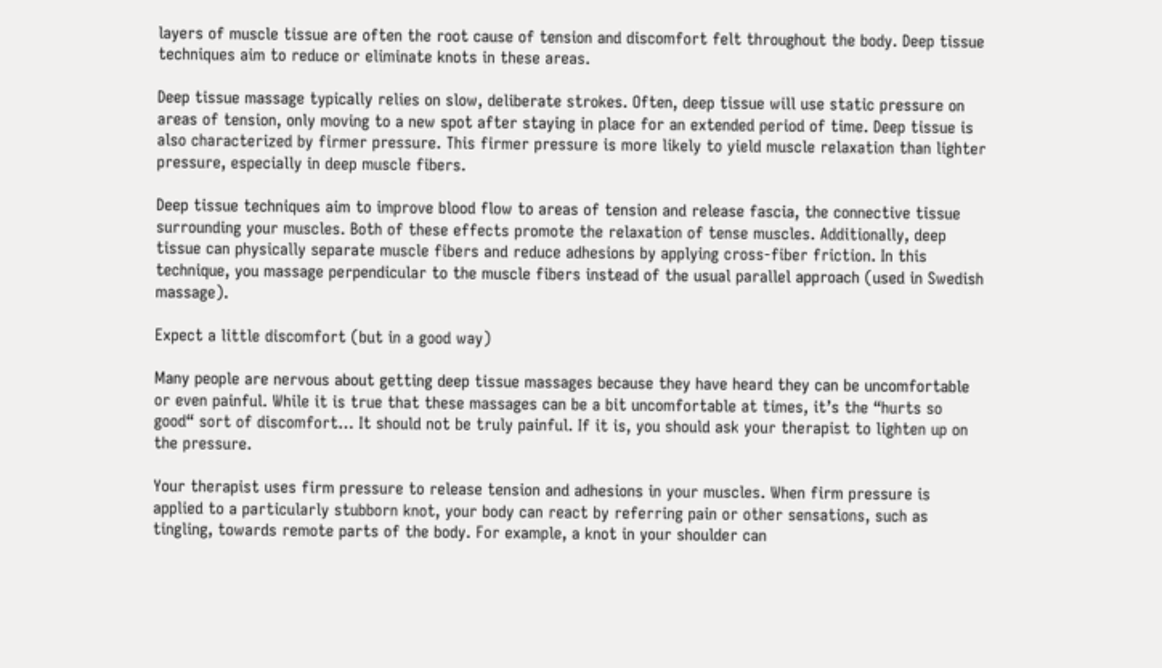layers of muscle tissue are often the root cause of tension and discomfort felt throughout the body. Deep tissue techniques aim to reduce or eliminate knots in these areas.

Deep tissue massage typically relies on slow, deliberate strokes. Often, deep tissue will use static pressure on areas of tension, only moving to a new spot after staying in place for an extended period of time. Deep tissue is also characterized by firmer pressure. This firmer pressure is more likely to yield muscle relaxation than lighter pressure, especially in deep muscle fibers.

Deep tissue techniques aim to improve blood flow to areas of tension and release fascia, the connective tissue surrounding your muscles. Both of these effects promote the relaxation of tense muscles. Additionally, deep tissue can physically separate muscle fibers and reduce adhesions by applying cross-fiber friction. In this technique, you massage perpendicular to the muscle fibers instead of the usual parallel approach (used in Swedish massage).

Expect a little discomfort (but in a good way)

Many people are nervous about getting deep tissue massages because they have heard they can be uncomfortable or even painful. While it is true that these massages can be a bit uncomfortable at times, it’s the “hurts so good“ sort of discomfort… It should not be truly painful. If it is, you should ask your therapist to lighten up on the pressure.

Your therapist uses firm pressure to release tension and adhesions in your muscles. When firm pressure is applied to a particularly stubborn knot, your body can react by referring pain or other sensations, such as tingling, towards remote parts of the body. For example, a knot in your shoulder can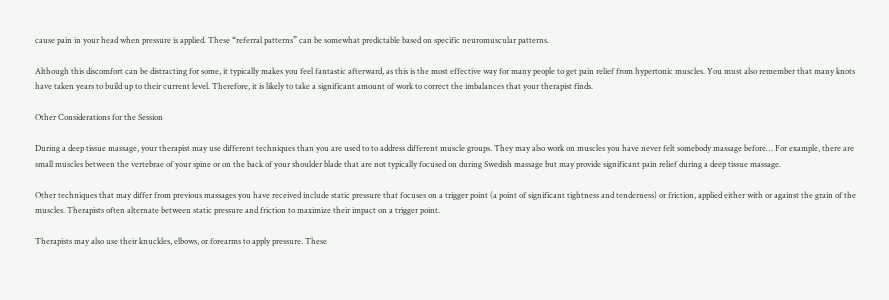cause pain in your head when pressure is applied. These “referral patterns” can be somewhat predictable based on specific neuromuscular patterns.

Although this discomfort can be distracting for some, it typically makes you feel fantastic afterward, as this is the most effective way for many people to get pain relief from hypertonic muscles. You must also remember that many knots have taken years to build up to their current level. Therefore, it is likely to take a significant amount of work to correct the imbalances that your therapist finds.

Other Considerations for the Session

During a deep tissue massage, your therapist may use different techniques than you are used to to address different muscle groups. They may also work on muscles you have never felt somebody massage before… For example, there are small muscles between the vertebrae of your spine or on the back of your shoulder blade that are not typically focused on during Swedish massage but may provide significant pain relief during a deep tissue massage.

Other techniques that may differ from previous massages you have received include static pressure that focuses on a trigger point (a point of significant tightness and tenderness) or friction, applied either with or against the grain of the muscles. Therapists often alternate between static pressure and friction to maximize their impact on a trigger point.

Therapists may also use their knuckles, elbows, or forearms to apply pressure. These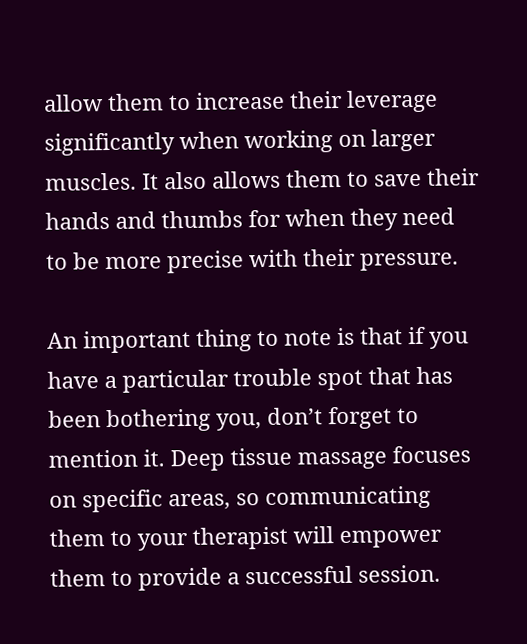allow them to increase their leverage significantly when working on larger muscles. It also allows them to save their hands and thumbs for when they need to be more precise with their pressure.

An important thing to note is that if you have a particular trouble spot that has been bothering you, don’t forget to mention it. Deep tissue massage focuses on specific areas, so communicating them to your therapist will empower them to provide a successful session.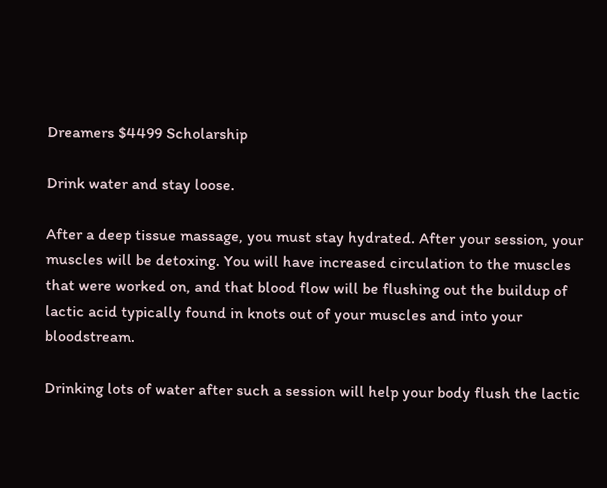Dreamers $4499 Scholarship

Drink water and stay loose.

After a deep tissue massage, you must stay hydrated. After your session, your muscles will be detoxing. You will have increased circulation to the muscles that were worked on, and that blood flow will be flushing out the buildup of lactic acid typically found in knots out of your muscles and into your bloodstream.

Drinking lots of water after such a session will help your body flush the lactic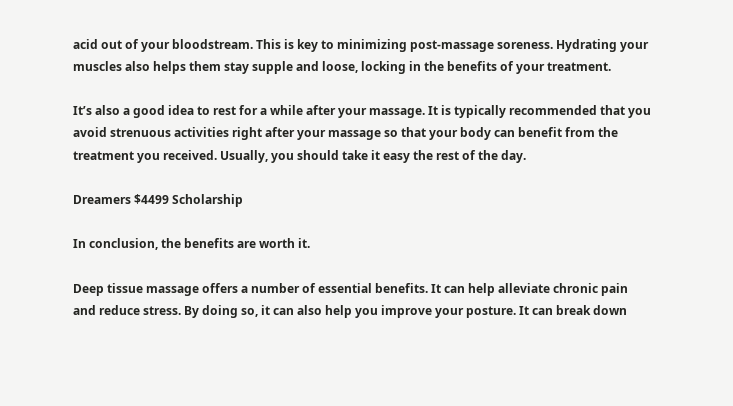acid out of your bloodstream. This is key to minimizing post-massage soreness. Hydrating your muscles also helps them stay supple and loose, locking in the benefits of your treatment.

It’s also a good idea to rest for a while after your massage. It is typically recommended that you avoid strenuous activities right after your massage so that your body can benefit from the treatment you received. Usually, you should take it easy the rest of the day.

Dreamers $4499 Scholarship

In conclusion, the benefits are worth it.

Deep tissue massage offers a number of essential benefits. It can help alleviate chronic pain and reduce stress. By doing so, it can also help you improve your posture. It can break down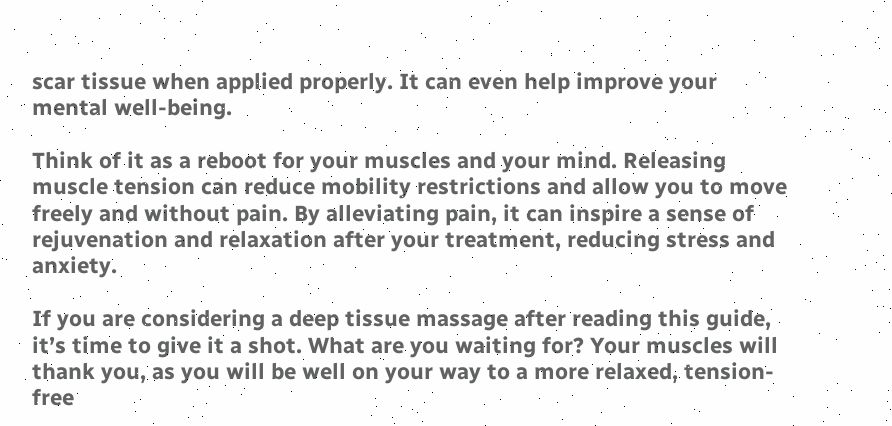scar tissue when applied properly. It can even help improve your mental well-being.

Think of it as a reboot for your muscles and your mind. Releasing muscle tension can reduce mobility restrictions and allow you to move freely and without pain. By alleviating pain, it can inspire a sense of rejuvenation and relaxation after your treatment, reducing stress and anxiety.

If you are considering a deep tissue massage after reading this guide, it’s time to give it a shot. What are you waiting for? Your muscles will thank you, as you will be well on your way to a more relaxed, tension-free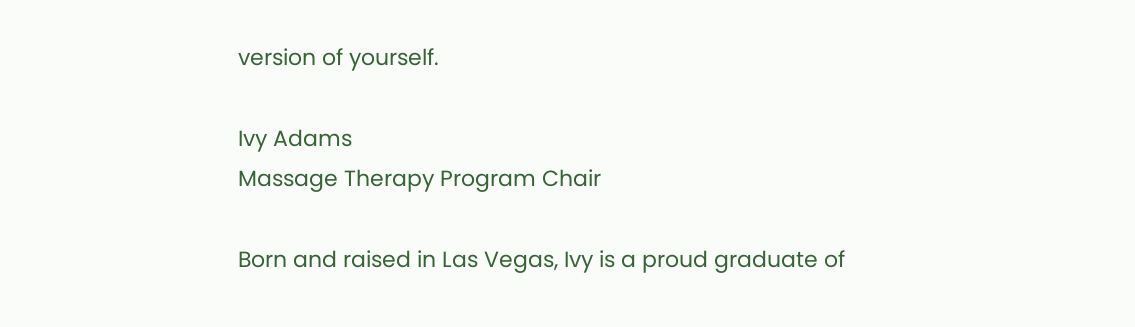version of yourself.

Ivy Adams
Massage Therapy Program Chair

Born and raised in Las Vegas, Ivy is a proud graduate of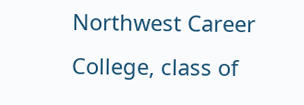Northwest Career College, class of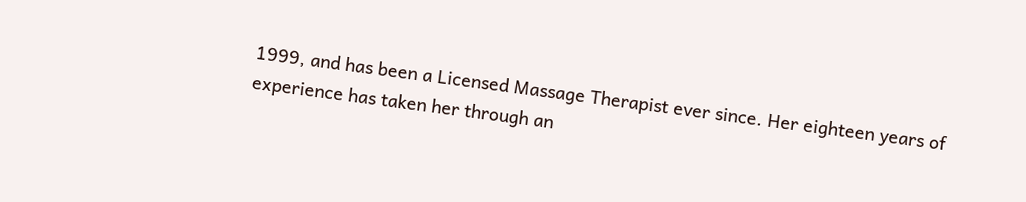1999, and has been a Licensed Massage Therapist ever since. Her eighteen years of experience has taken her through an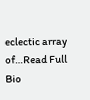eclectic array of…Read Full Bio